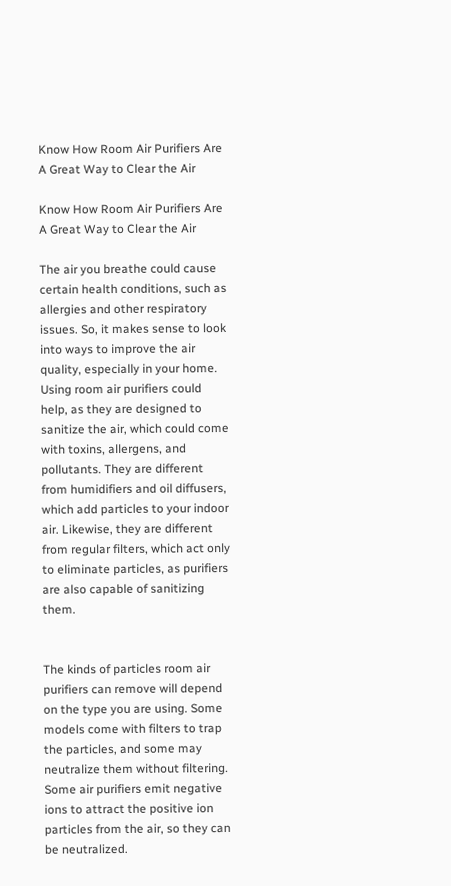Know How Room Air Purifiers Are A Great Way to Clear the Air

Know How Room Air Purifiers Are A Great Way to Clear the Air

The air you breathe could cause certain health conditions, such as allergies and other respiratory issues. So, it makes sense to look into ways to improve the air quality, especially in your home. Using room air purifiers could help, as they are designed to sanitize the air, which could come with toxins, allergens, and pollutants. They are different from humidifiers and oil diffusers, which add particles to your indoor air. Likewise, they are different from regular filters, which act only to eliminate particles, as purifiers are also capable of sanitizing them.


The kinds of particles room air purifiers can remove will depend on the type you are using. Some models come with filters to trap the particles, and some may neutralize them without filtering. Some air purifiers emit negative ions to attract the positive ion particles from the air, so they can be neutralized.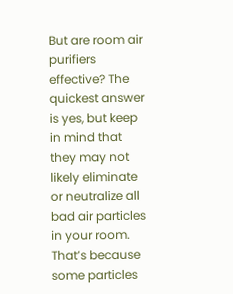But are room air purifiers effective? The quickest answer is yes, but keep in mind that they may not likely eliminate or neutralize all bad air particles in your room. That’s because some particles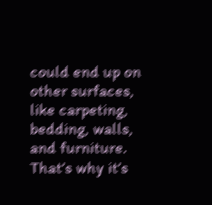could end up on other surfaces, like carpeting, bedding, walls, and furniture. That’s why it’s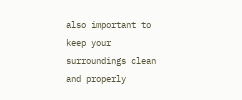also important to keep your surroundings clean and properly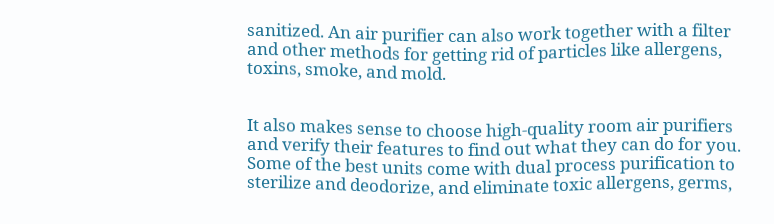sanitized. An air purifier can also work together with a filter and other methods for getting rid of particles like allergens, toxins, smoke, and mold.


It also makes sense to choose high-quality room air purifiers and verify their features to find out what they can do for you. Some of the best units come with dual process purification to sterilize and deodorize, and eliminate toxic allergens, germs,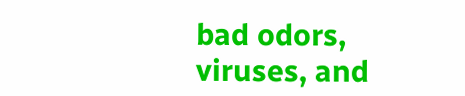bad odors, viruses, and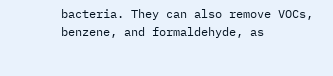bacteria. They can also remove VOCs, benzene, and formaldehyde, as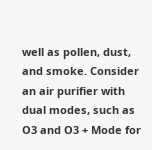well as pollen, dust, and smoke. Consider an air purifier with dual modes, such as O3 and O3 + Mode for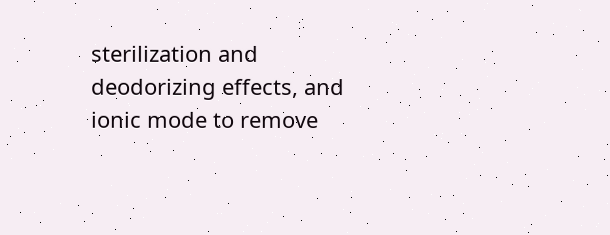sterilization and deodorizing effects, and ionic mode to remove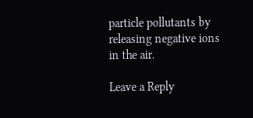particle pollutants by releasing negative ions in the air.

Leave a Reply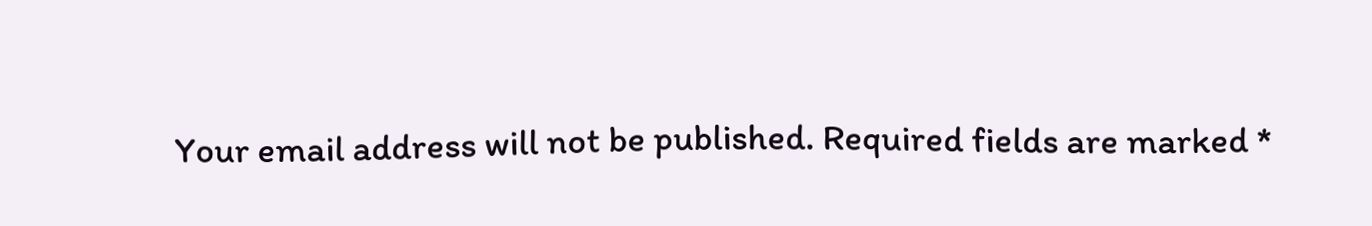Your email address will not be published. Required fields are marked *